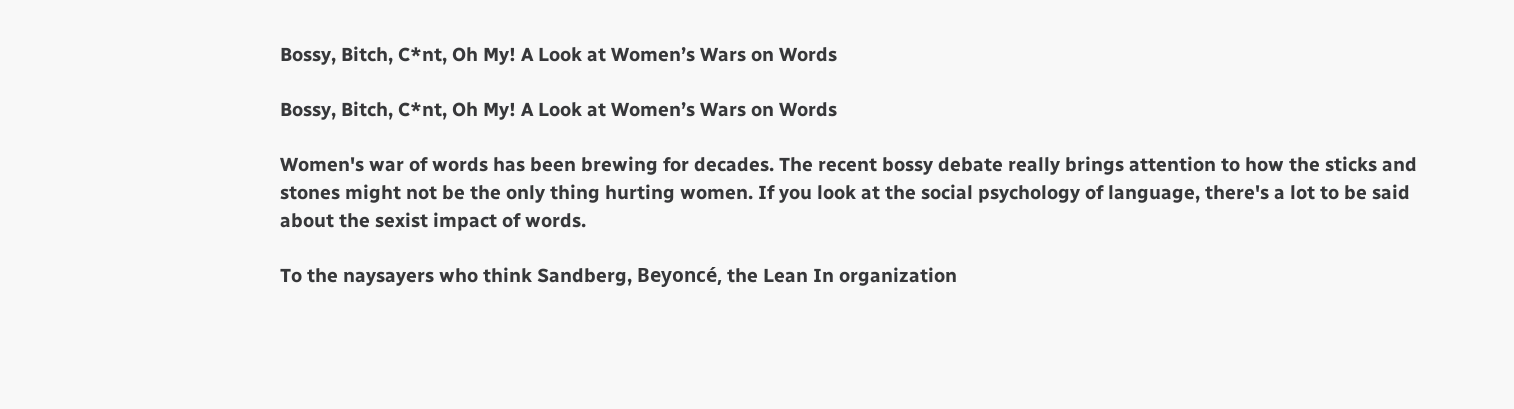Bossy, Bitch, C*nt, Oh My! A Look at Women’s Wars on Words

Bossy, Bitch, C*nt, Oh My! A Look at Women’s Wars on Words

Women's war of words has been brewing for decades. The recent bossy debate really brings attention to how the sticks and stones might not be the only thing hurting women. If you look at the social psychology of language, there's a lot to be said about the sexist impact of words.

To the naysayers who think Sandberg, Beyoncé, the Lean In organization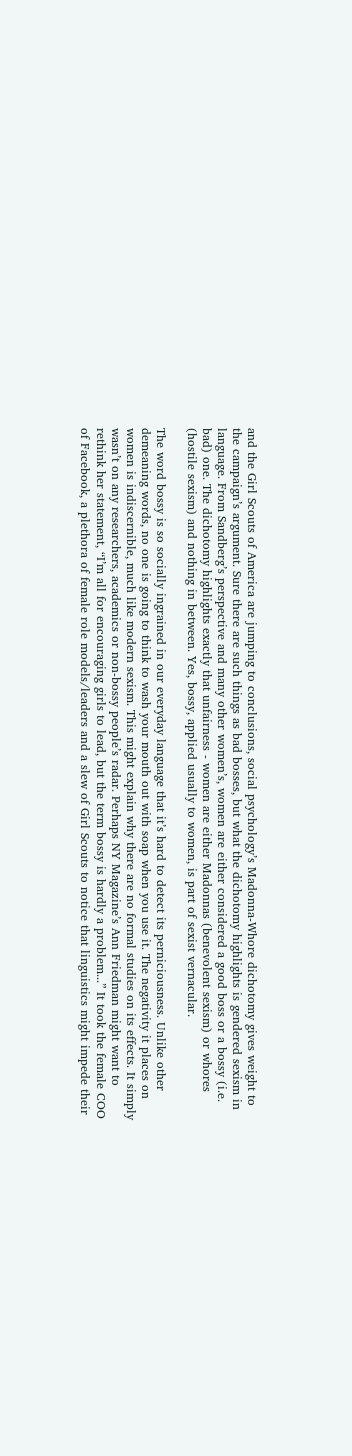and the Girl Scouts of America are jumping to conclusions, social psychology’s Madonna-Whore dichotomy gives weight to the campaign’s argument. Sure there are such things as bad bosses, but what the dichotomy highlights is gendered sexism in language. From Sandberg’s perspective and many other women’s, women are either considered a good boss or a bossy (i.e. bad) one. The dichotomy highlights exactly that unfairness - women are either Madonnas (benevolent sexism) or whores (hostile sexism) and nothing in between. Yes, bossy, applied usually to women, is part of sexist vernacular.

The word bossy is so socially ingrained in our everyday language that it’s hard to detect its perniciousness. Unlike other demeaning words, no one is going to think to wash your mouth out with soap when you use it. The negativity it places on women is indiscernible, much like modern sexism. This might explain why there are no formal studies on its effects. It simply wasn’t on any researchers, academics or non-bossy people’s radar. Perhaps NY Magazine’s Ann Friedman might want to rethink her statement, “I’m all for encouraging girls to lead, but the term bossy is hardly a problem...” It took the female COO of Facebook, a plethora of female role models/leaders and a slew of Girl Scouts to notice that linguistics might impede their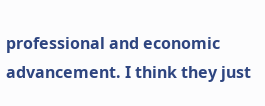professional and economic advancement. I think they just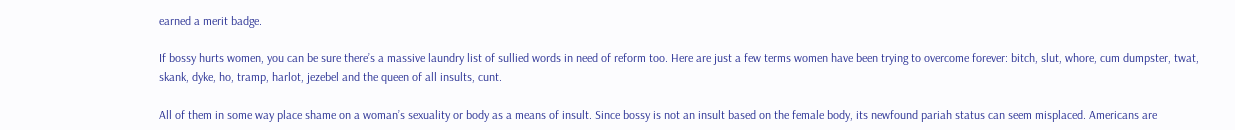earned a merit badge.

If bossy hurts women, you can be sure there’s a massive laundry list of sullied words in need of reform too. Here are just a few terms women have been trying to overcome forever: bitch, slut, whore, cum dumpster, twat, skank, dyke, ho, tramp, harlot, jezebel and the queen of all insults, cunt.

All of them in some way place shame on a woman’s sexuality or body as a means of insult. Since bossy is not an insult based on the female body, its newfound pariah status can seem misplaced. Americans are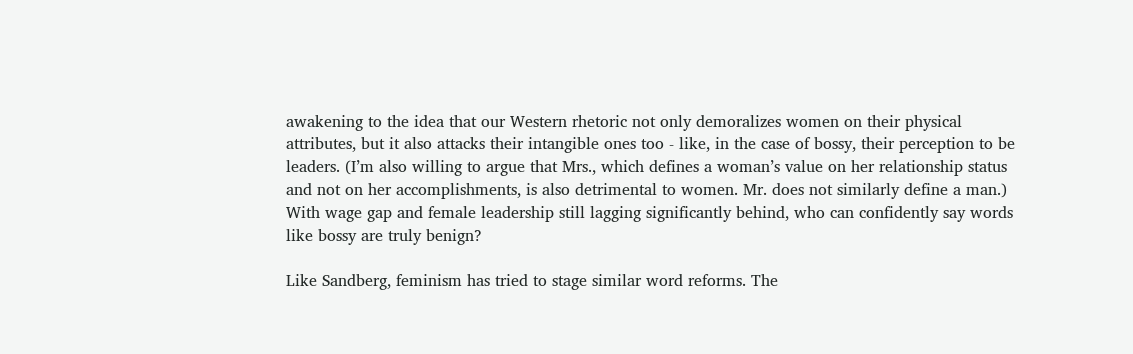awakening to the idea that our Western rhetoric not only demoralizes women on their physical attributes, but it also attacks their intangible ones too - like, in the case of bossy, their perception to be leaders. (I’m also willing to argue that Mrs., which defines a woman’s value on her relationship status and not on her accomplishments, is also detrimental to women. Mr. does not similarly define a man.) With wage gap and female leadership still lagging significantly behind, who can confidently say words like bossy are truly benign?

Like Sandberg, feminism has tried to stage similar word reforms. The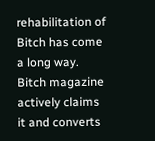rehabilitation of Bitch has come a long way. Bitch magazine actively claims it and converts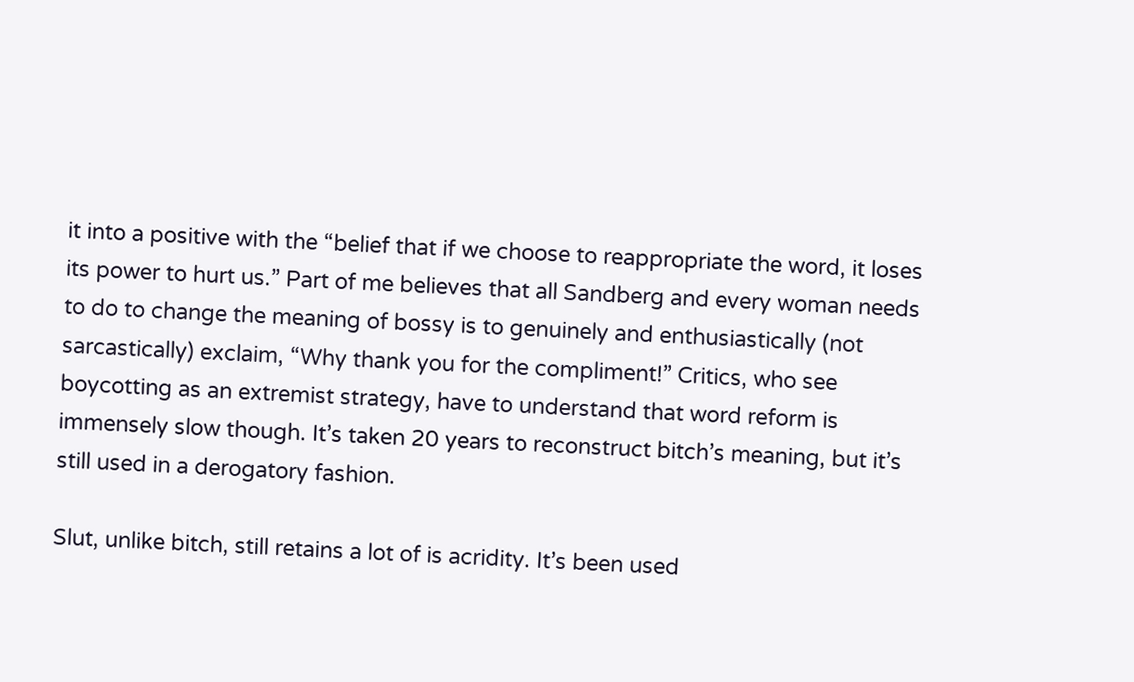it into a positive with the “belief that if we choose to reappropriate the word, it loses its power to hurt us.” Part of me believes that all Sandberg and every woman needs to do to change the meaning of bossy is to genuinely and enthusiastically (not sarcastically) exclaim, “Why thank you for the compliment!” Critics, who see boycotting as an extremist strategy, have to understand that word reform is immensely slow though. It’s taken 20 years to reconstruct bitch’s meaning, but it’s still used in a derogatory fashion.

Slut, unlike bitch, still retains a lot of is acridity. It’s been used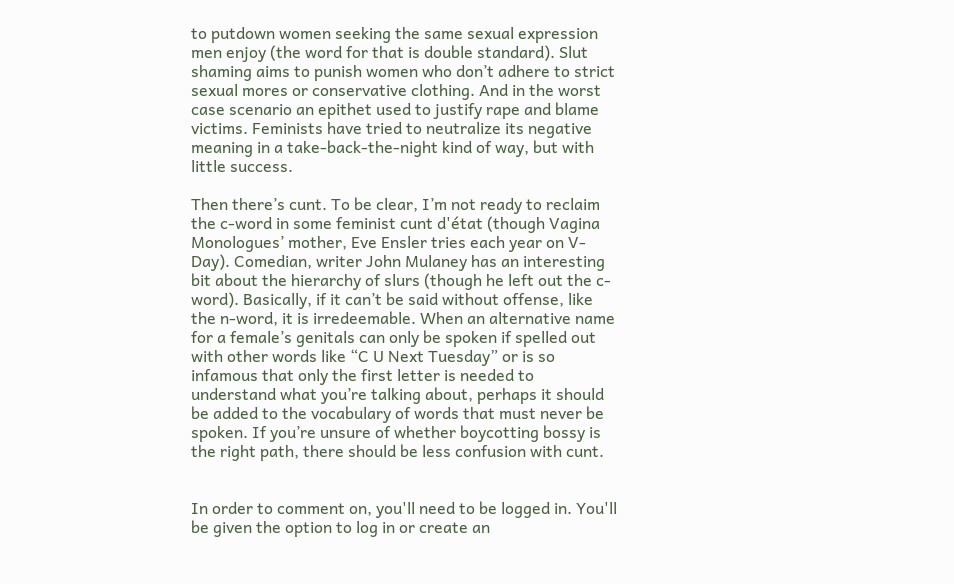to putdown women seeking the same sexual expression men enjoy (the word for that is double standard). Slut shaming aims to punish women who don’t adhere to strict sexual mores or conservative clothing. And in the worst case scenario an epithet used to justify rape and blame victims. Feminists have tried to neutralize its negative meaning in a take-back-the-night kind of way, but with little success.

Then there’s cunt. To be clear, I’m not ready to reclaim the c-word in some feminist cunt d'état (though Vagina Monologues’ mother, Eve Ensler tries each year on V-Day). Comedian, writer John Mulaney has an interesting bit about the hierarchy of slurs (though he left out the c-word). Basically, if it can’t be said without offense, like the n-word, it is irredeemable. When an alternative name for a female’s genitals can only be spoken if spelled out with other words like “C U Next Tuesday” or is so infamous that only the first letter is needed to understand what you’re talking about, perhaps it should be added to the vocabulary of words that must never be spoken. If you’re unsure of whether boycotting bossy is the right path, there should be less confusion with cunt.


In order to comment on, you'll need to be logged in. You'll be given the option to log in or create an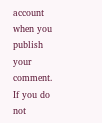account when you publish your comment. If you do not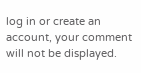log in or create an account, your comment will not be displayed.